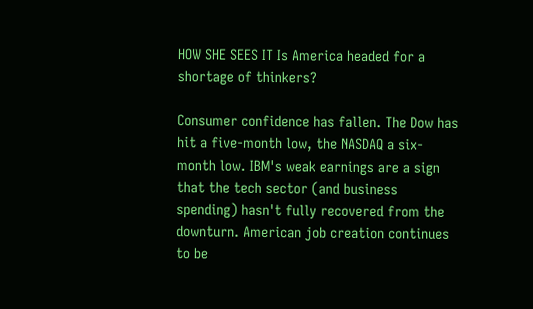HOW SHE SEES IT Is America headed for a shortage of thinkers?

Consumer confidence has fallen. The Dow has hit a five-month low, the NASDAQ a six-month low. IBM's weak earnings are a sign that the tech sector (and business spending) hasn't fully recovered from the downturn. American job creation continues to be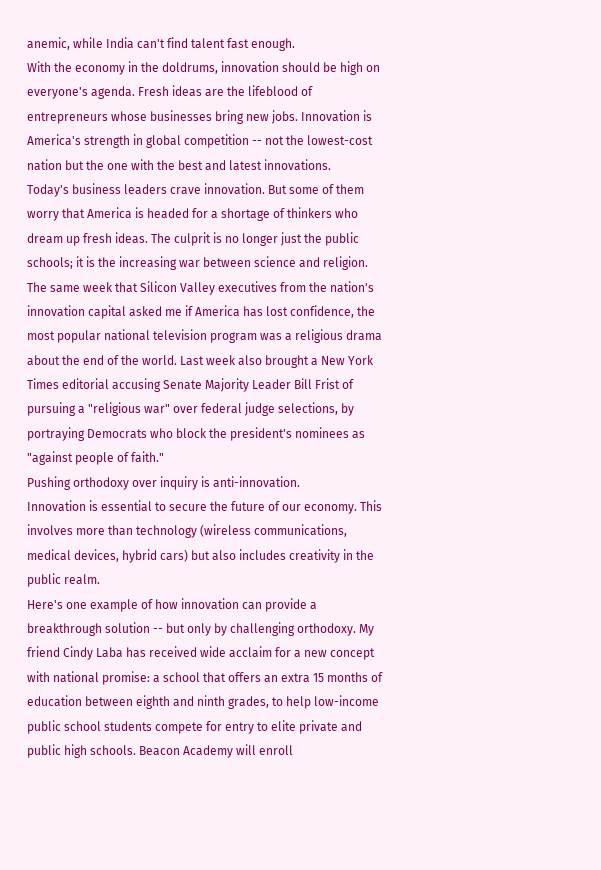anemic, while India can't find talent fast enough.
With the economy in the doldrums, innovation should be high on everyone's agenda. Fresh ideas are the lifeblood of entrepreneurs whose businesses bring new jobs. Innovation is America's strength in global competition -- not the lowest-cost nation but the one with the best and latest innovations.
Today's business leaders crave innovation. But some of them worry that America is headed for a shortage of thinkers who dream up fresh ideas. The culprit is no longer just the public schools; it is the increasing war between science and religion.
The same week that Silicon Valley executives from the nation's innovation capital asked me if America has lost confidence, the most popular national television program was a religious drama about the end of the world. Last week also brought a New York Times editorial accusing Senate Majority Leader Bill Frist of pursuing a "religious war" over federal judge selections, by portraying Democrats who block the president's nominees as "against people of faith."
Pushing orthodoxy over inquiry is anti-innovation.
Innovation is essential to secure the future of our economy. This involves more than technology (wireless communications, medical devices, hybrid cars) but also includes creativity in the public realm.
Here's one example of how innovation can provide a breakthrough solution -- but only by challenging orthodoxy. My friend Cindy Laba has received wide acclaim for a new concept with national promise: a school that offers an extra 15 months of education between eighth and ninth grades, to help low-income public school students compete for entry to elite private and public high schools. Beacon Academy will enroll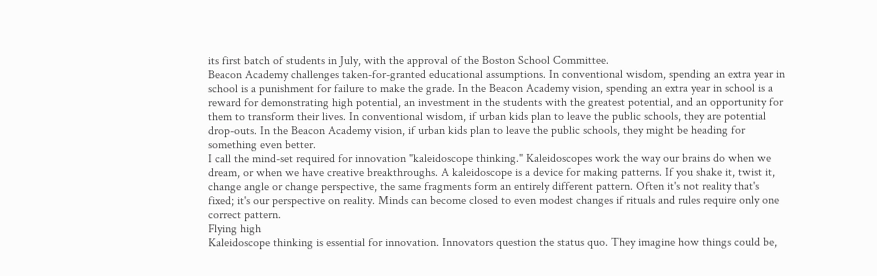its first batch of students in July, with the approval of the Boston School Committee.
Beacon Academy challenges taken-for-granted educational assumptions. In conventional wisdom, spending an extra year in school is a punishment for failure to make the grade. In the Beacon Academy vision, spending an extra year in school is a reward for demonstrating high potential, an investment in the students with the greatest potential, and an opportunity for them to transform their lives. In conventional wisdom, if urban kids plan to leave the public schools, they are potential drop-outs. In the Beacon Academy vision, if urban kids plan to leave the public schools, they might be heading for something even better.
I call the mind-set required for innovation "kaleidoscope thinking." Kaleidoscopes work the way our brains do when we dream, or when we have creative breakthroughs. A kaleidoscope is a device for making patterns. If you shake it, twist it, change angle or change perspective, the same fragments form an entirely different pattern. Often it's not reality that's fixed; it's our perspective on reality. Minds can become closed to even modest changes if rituals and rules require only one correct pattern.
Flying high
Kaleidoscope thinking is essential for innovation. Innovators question the status quo. They imagine how things could be,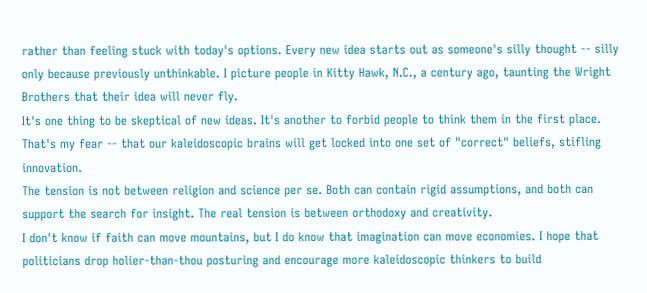rather than feeling stuck with today's options. Every new idea starts out as someone's silly thought -- silly only because previously unthinkable. I picture people in Kitty Hawk, N.C., a century ago, taunting the Wright Brothers that their idea will never fly.
It's one thing to be skeptical of new ideas. It's another to forbid people to think them in the first place. That's my fear -- that our kaleidoscopic brains will get locked into one set of "correct" beliefs, stifling innovation.
The tension is not between religion and science per se. Both can contain rigid assumptions, and both can support the search for insight. The real tension is between orthodoxy and creativity.
I don't know if faith can move mountains, but I do know that imagination can move economies. I hope that politicians drop holier-than-thou posturing and encourage more kaleidoscopic thinkers to build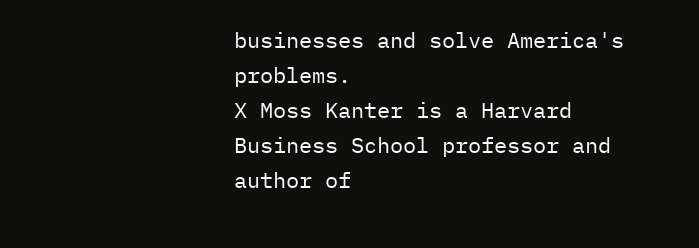businesses and solve America's problems.
X Moss Kanter is a Harvard Business School professor and author of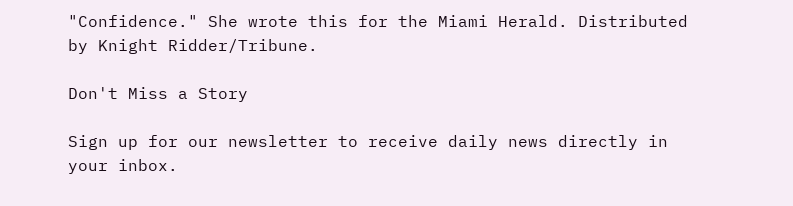"Confidence." She wrote this for the Miami Herald. Distributed by Knight Ridder/Tribune.

Don't Miss a Story

Sign up for our newsletter to receive daily news directly in your inbox.